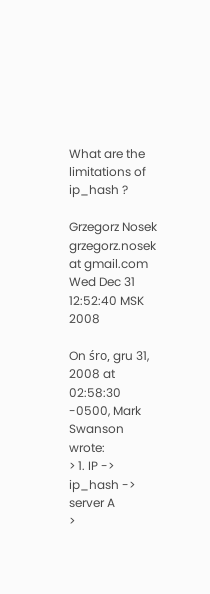What are the limitations of ip_hash ?

Grzegorz Nosek grzegorz.nosek at gmail.com
Wed Dec 31 12:52:40 MSK 2008

On śro, gru 31, 2008 at 02:58:30 -0500, Mark Swanson wrote:
> 1. IP -> ip_hash -> server A
>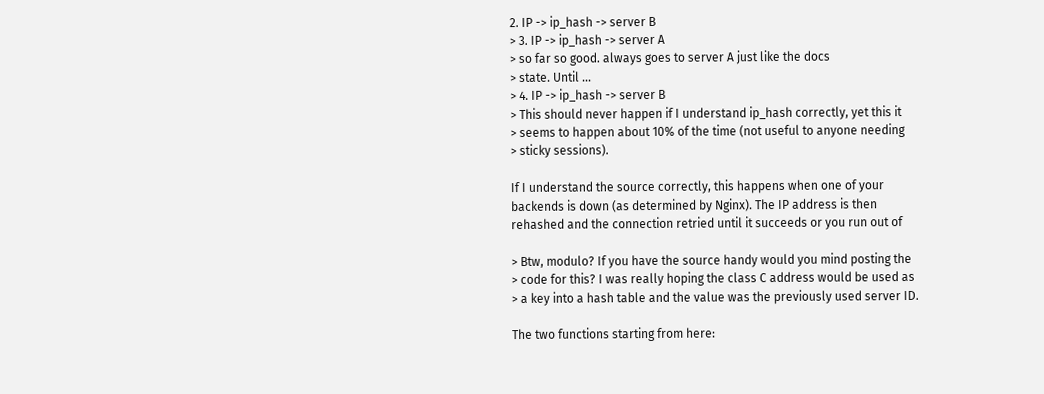2. IP -> ip_hash -> server B
> 3. IP -> ip_hash -> server A
> so far so good. always goes to server A just like the docs
> state. Until ...
> 4. IP -> ip_hash -> server B
> This should never happen if I understand ip_hash correctly, yet this it
> seems to happen about 10% of the time (not useful to anyone needing
> sticky sessions).

If I understand the source correctly, this happens when one of your
backends is down (as determined by Nginx). The IP address is then
rehashed and the connection retried until it succeeds or you run out of

> Btw, modulo? If you have the source handy would you mind posting the
> code for this? I was really hoping the class C address would be used as
> a key into a hash table and the value was the previously used server ID.

The two functions starting from here: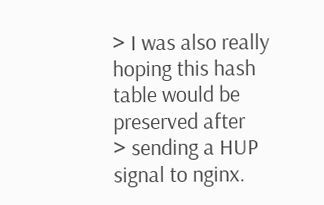> I was also really hoping this hash table would be preserved after
> sending a HUP signal to nginx.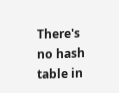There's no hash table in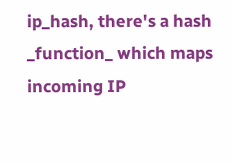ip_hash, there's a hash _function_ which maps
incoming IP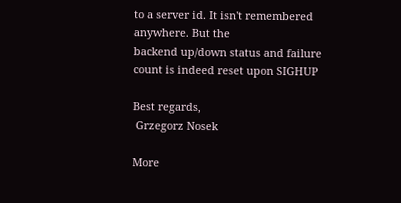to a server id. It isn't remembered anywhere. But the
backend up/down status and failure count is indeed reset upon SIGHUP

Best regards,
 Grzegorz Nosek

More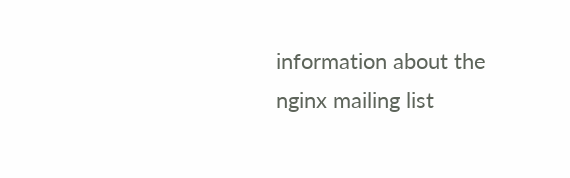information about the nginx mailing list